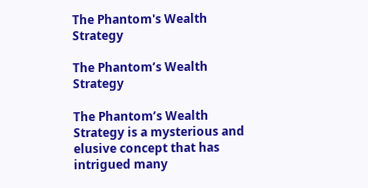The Phantom's Wealth Strategy

The Phantom’s Wealth Strategy

The Phantom’s Wealth Strategy is a mysterious and elusive concept that has intrigued many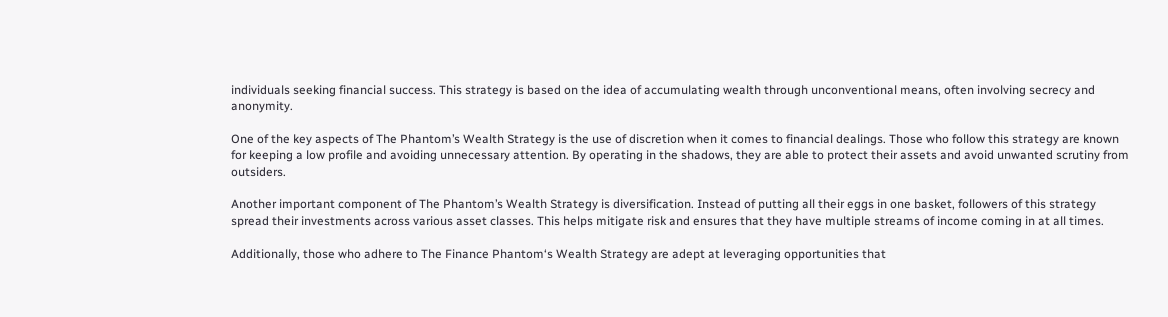individuals seeking financial success. This strategy is based on the idea of accumulating wealth through unconventional means, often involving secrecy and anonymity.

One of the key aspects of The Phantom’s Wealth Strategy is the use of discretion when it comes to financial dealings. Those who follow this strategy are known for keeping a low profile and avoiding unnecessary attention. By operating in the shadows, they are able to protect their assets and avoid unwanted scrutiny from outsiders.

Another important component of The Phantom’s Wealth Strategy is diversification. Instead of putting all their eggs in one basket, followers of this strategy spread their investments across various asset classes. This helps mitigate risk and ensures that they have multiple streams of income coming in at all times.

Additionally, those who adhere to The Finance Phantom‘s Wealth Strategy are adept at leveraging opportunities that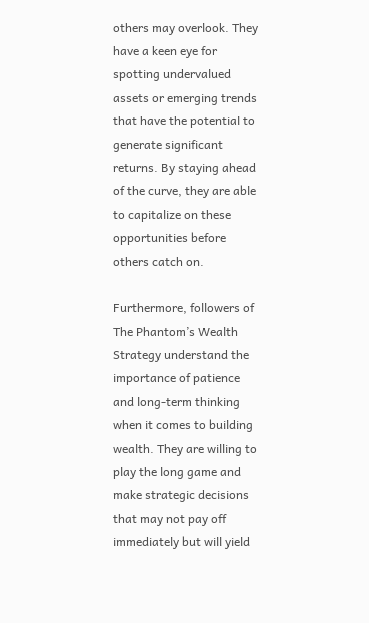others may overlook. They have a keen eye for spotting undervalued assets or emerging trends that have the potential to generate significant returns. By staying ahead of the curve, they are able to capitalize on these opportunities before others catch on.

Furthermore, followers of The Phantom’s Wealth Strategy understand the importance of patience and long-term thinking when it comes to building wealth. They are willing to play the long game and make strategic decisions that may not pay off immediately but will yield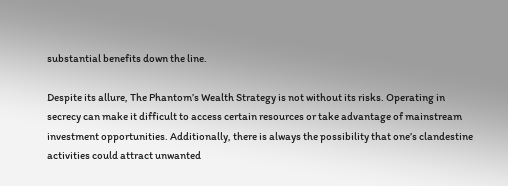substantial benefits down the line.

Despite its allure, The Phantom’s Wealth Strategy is not without its risks. Operating in secrecy can make it difficult to access certain resources or take advantage of mainstream investment opportunities. Additionally, there is always the possibility that one’s clandestine activities could attract unwanted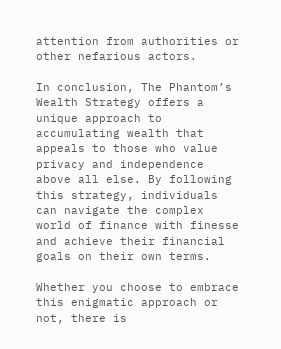attention from authorities or other nefarious actors.

In conclusion, The Phantom’s Wealth Strategy offers a unique approach to accumulating wealth that appeals to those who value privacy and independence above all else. By following this strategy, individuals can navigate the complex world of finance with finesse and achieve their financial goals on their own terms.

Whether you choose to embrace this enigmatic approach or not, there is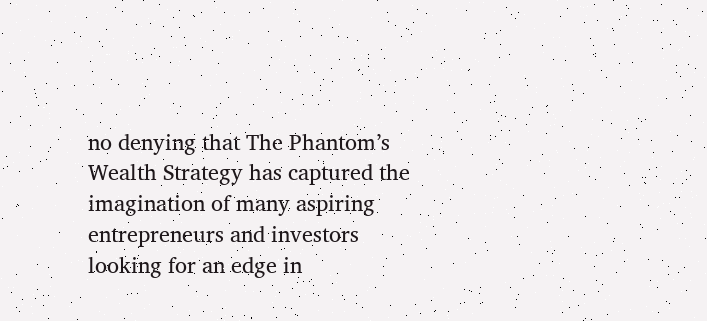no denying that The Phantom’s Wealth Strategy has captured the imagination of many aspiring entrepreneurs and investors looking for an edge in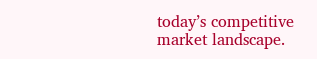today’s competitive market landscape.